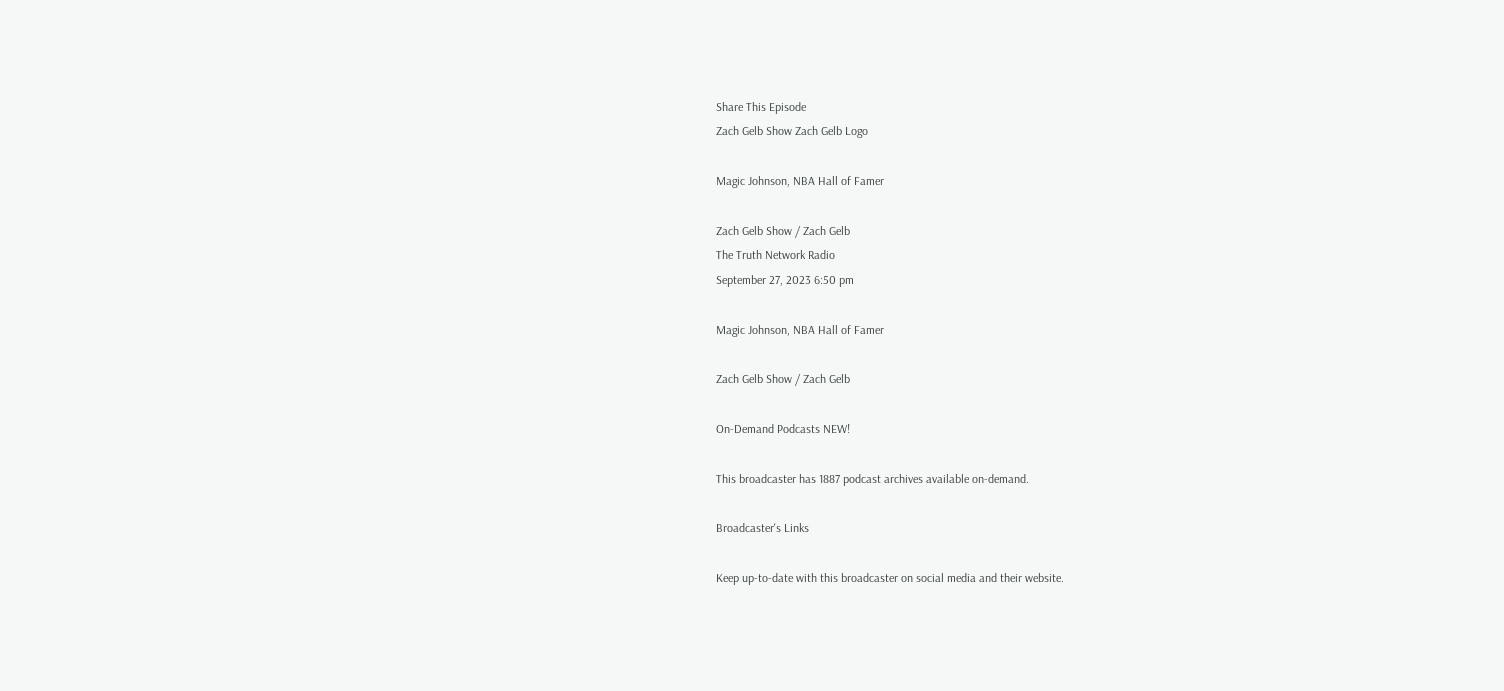Share This Episode
Zach Gelb Show Zach Gelb Logo

Magic Johnson, NBA Hall of Famer

Zach Gelb Show / Zach Gelb
The Truth Network Radio
September 27, 2023 6:50 pm

Magic Johnson, NBA Hall of Famer

Zach Gelb Show / Zach Gelb

On-Demand Podcasts NEW!

This broadcaster has 1887 podcast archives available on-demand.

Broadcaster's Links

Keep up-to-date with this broadcaster on social media and their website.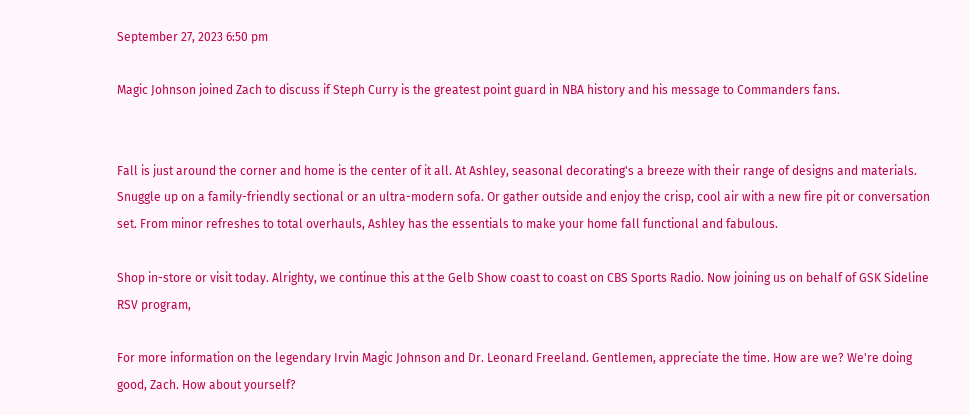September 27, 2023 6:50 pm

Magic Johnson joined Zach to discuss if Steph Curry is the greatest point guard in NBA history and his message to Commanders fans.


Fall is just around the corner and home is the center of it all. At Ashley, seasonal decorating's a breeze with their range of designs and materials. Snuggle up on a family-friendly sectional or an ultra-modern sofa. Or gather outside and enjoy the crisp, cool air with a new fire pit or conversation set. From minor refreshes to total overhauls, Ashley has the essentials to make your home fall functional and fabulous.

Shop in-store or visit today. Alrighty, we continue this at the Gelb Show coast to coast on CBS Sports Radio. Now joining us on behalf of GSK Sideline RSV program,

For more information on the legendary Irvin Magic Johnson and Dr. Leonard Freeland. Gentlemen, appreciate the time. How are we? We're doing good, Zach. How about yourself?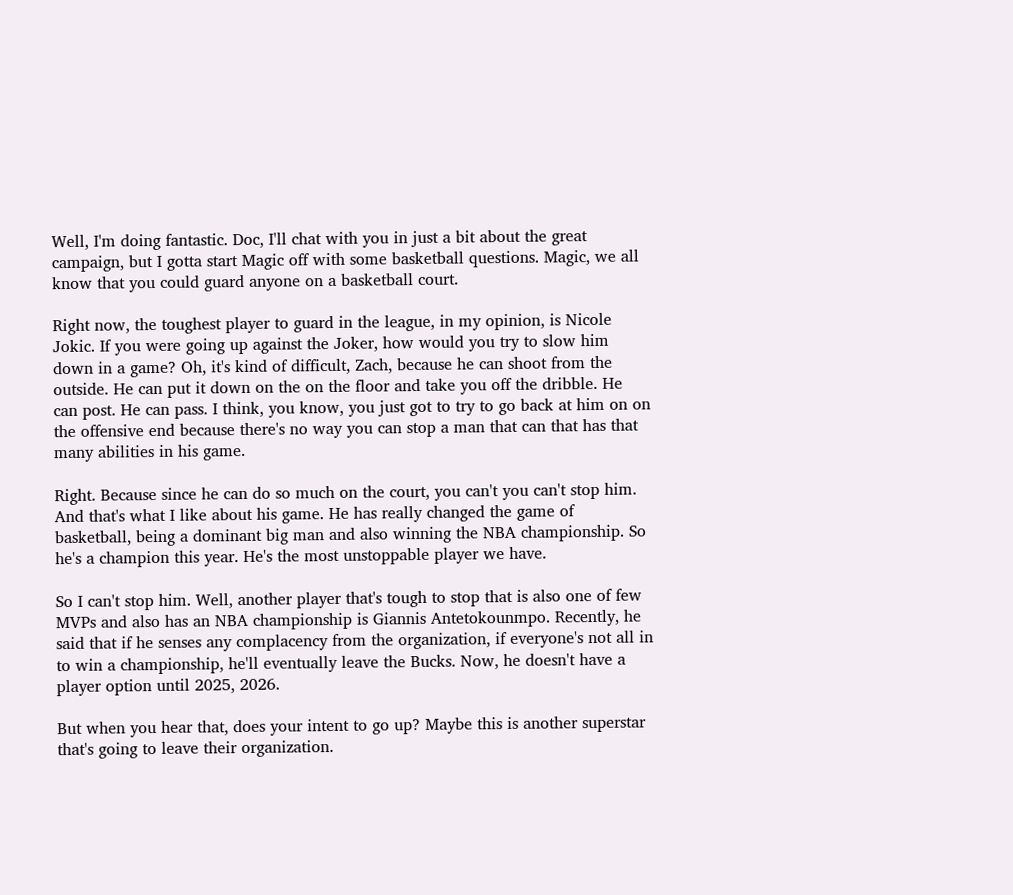Well, I'm doing fantastic. Doc, I'll chat with you in just a bit about the great campaign, but I gotta start Magic off with some basketball questions. Magic, we all know that you could guard anyone on a basketball court.

Right now, the toughest player to guard in the league, in my opinion, is Nicole Jokic. If you were going up against the Joker, how would you try to slow him down in a game? Oh, it's kind of difficult, Zach, because he can shoot from the outside. He can put it down on the on the floor and take you off the dribble. He can post. He can pass. I think, you know, you just got to try to go back at him on on the offensive end because there's no way you can stop a man that can that has that many abilities in his game.

Right. Because since he can do so much on the court, you can't you can't stop him. And that's what I like about his game. He has really changed the game of basketball, being a dominant big man and also winning the NBA championship. So he's a champion this year. He's the most unstoppable player we have.

So I can't stop him. Well, another player that's tough to stop that is also one of few MVPs and also has an NBA championship is Giannis Antetokounmpo. Recently, he said that if he senses any complacency from the organization, if everyone's not all in to win a championship, he'll eventually leave the Bucks. Now, he doesn't have a player option until 2025, 2026.

But when you hear that, does your intent to go up? Maybe this is another superstar that's going to leave their organization.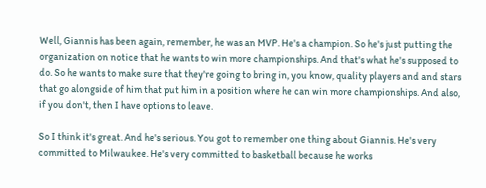Well, Giannis has been again, remember, he was an MVP. He's a champion. So he's just putting the organization on notice that he wants to win more championships. And that's what he's supposed to do. So he wants to make sure that they're going to bring in, you know, quality players and and stars that go alongside of him that put him in a position where he can win more championships. And also, if you don't, then I have options to leave.

So I think it's great. And he's serious. You got to remember one thing about Giannis. He's very committed to Milwaukee. He's very committed to basketball because he works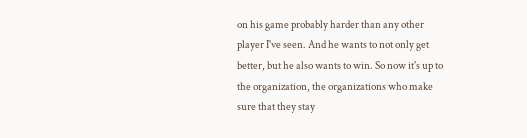on his game probably harder than any other player I've seen. And he wants to not only get better, but he also wants to win. So now it's up to the organization, the organizations who make sure that they stay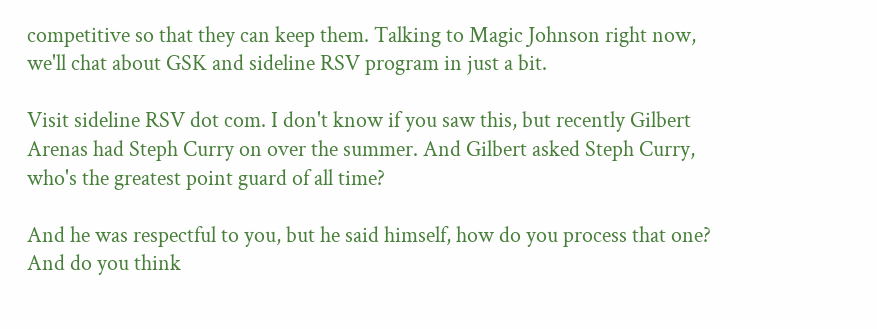competitive so that they can keep them. Talking to Magic Johnson right now, we'll chat about GSK and sideline RSV program in just a bit.

Visit sideline RSV dot com. I don't know if you saw this, but recently Gilbert Arenas had Steph Curry on over the summer. And Gilbert asked Steph Curry, who's the greatest point guard of all time?

And he was respectful to you, but he said himself, how do you process that one? And do you think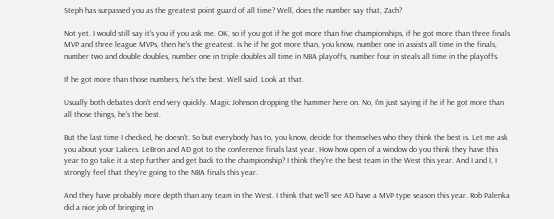Steph has surpassed you as the greatest point guard of all time? Well, does the number say that, Zach?

Not yet. I would still say it's you if you ask me. OK, so if you got if he got more than five championships, if he got more than three finals MVP and three league MVPs, then he's the greatest. Is he if he got more than, you know, number one in assists all time in the finals, number two and double doubles, number one in triple doubles all time in NBA playoffs, number four in steals all time in the playoffs.

If he got more than those numbers, he's the best. Well said. Look at that.

Usually both debates don't end very quickly. Magic Johnson dropping the hammer here on. No, I'm just saying if he if he got more than all those things, he's the best.

But the last time I checked, he doesn't. So but everybody has to, you know, decide for themselves who they think the best is. Let me ask you about your Lakers. LeBron and AD got to the conference finals last year. How how open of a window do you think they have this year to go take it a step further and get back to the championship? I think they're the best team in the West this year. And I and I, I strongly feel that they're going to the NBA finals this year.

And they have probably more depth than any team in the West. I think that we'll see AD have a MVP type season this year. Rob Palenka did a nice job of bringing in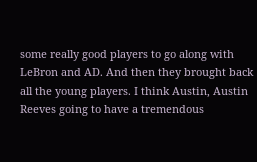some really good players to go along with LeBron and AD. And then they brought back all the young players. I think Austin, Austin Reeves going to have a tremendous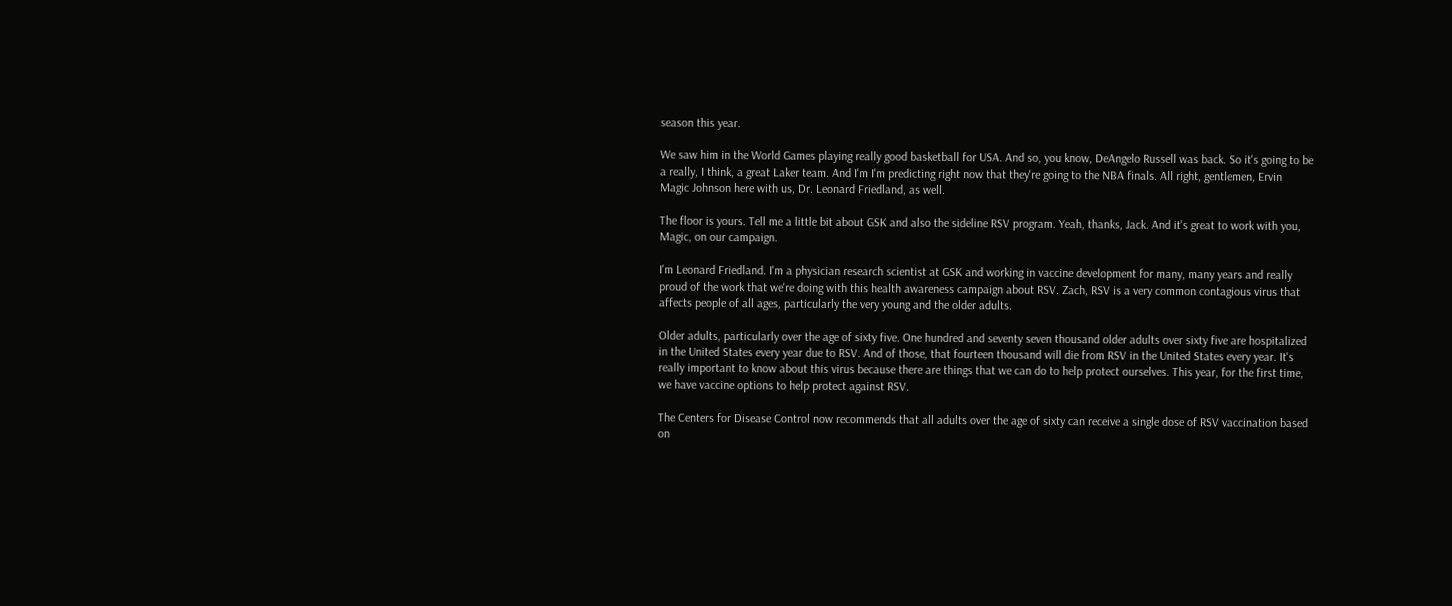season this year.

We saw him in the World Games playing really good basketball for USA. And so, you know, DeAngelo Russell was back. So it's going to be a really, I think, a great Laker team. And I'm I'm predicting right now that they're going to the NBA finals. All right, gentlemen, Ervin Magic Johnson here with us, Dr. Leonard Friedland, as well.

The floor is yours. Tell me a little bit about GSK and also the sideline RSV program. Yeah, thanks, Jack. And it's great to work with you, Magic, on our campaign.

I'm Leonard Friedland. I'm a physician research scientist at GSK and working in vaccine development for many, many years and really proud of the work that we're doing with this health awareness campaign about RSV. Zach, RSV is a very common contagious virus that affects people of all ages, particularly the very young and the older adults.

Older adults, particularly over the age of sixty five. One hundred and seventy seven thousand older adults over sixty five are hospitalized in the United States every year due to RSV. And of those, that fourteen thousand will die from RSV in the United States every year. It's really important to know about this virus because there are things that we can do to help protect ourselves. This year, for the first time, we have vaccine options to help protect against RSV.

The Centers for Disease Control now recommends that all adults over the age of sixty can receive a single dose of RSV vaccination based on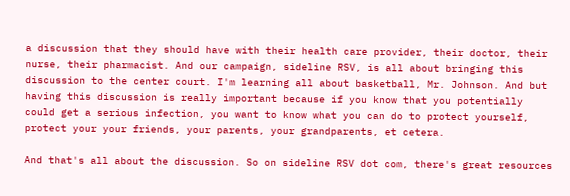a discussion that they should have with their health care provider, their doctor, their nurse, their pharmacist. And our campaign, sideline RSV, is all about bringing this discussion to the center court. I'm learning all about basketball, Mr. Johnson. And but having this discussion is really important because if you know that you potentially could get a serious infection, you want to know what you can do to protect yourself, protect your your friends, your parents, your grandparents, et cetera.

And that's all about the discussion. So on sideline RSV dot com, there's great resources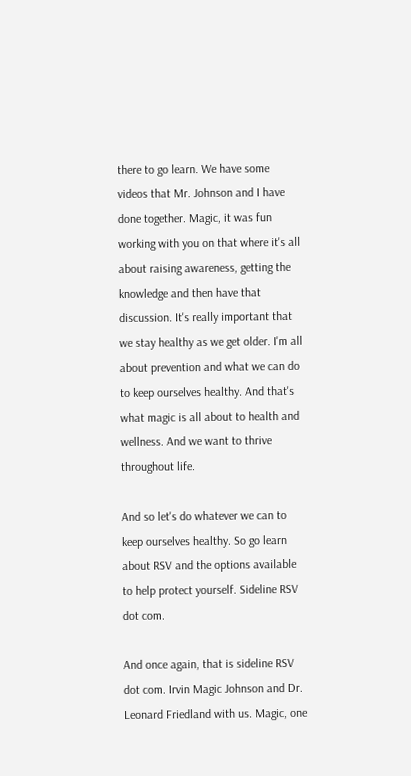there to go learn. We have some videos that Mr. Johnson and I have done together. Magic, it was fun working with you on that where it's all about raising awareness, getting the knowledge and then have that discussion. It's really important that we stay healthy as we get older. I'm all about prevention and what we can do to keep ourselves healthy. And that's what magic is all about to health and wellness. And we want to thrive throughout life.

And so let's do whatever we can to keep ourselves healthy. So go learn about RSV and the options available to help protect yourself. Sideline RSV dot com.

And once again, that is sideline RSV dot com. Irvin Magic Johnson and Dr. Leonard Friedland with us. Magic, one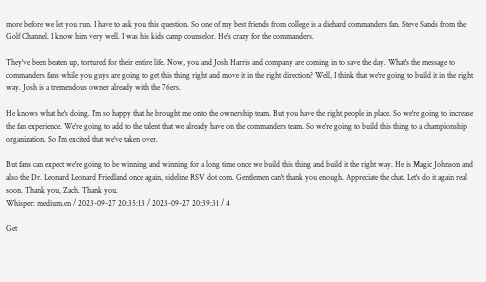more before we let you run. I have to ask you this question. So one of my best friends from college is a diehard commanders fan. Steve Sands from the Golf Channel. I know him very well. I was his kids camp counselor. He's crazy for the commanders.

They've been beaten up, tortured for their entire life. Now, you and Josh Harris and company are coming in to save the day. What's the message to commanders fans while you guys are going to get this thing right and move it in the right direction? Well, I think that we're going to build it in the right way. Josh is a tremendous owner already with the 76ers.

He knows what he's doing. I'm so happy that he brought me onto the ownership team. But you have the right people in place. So we're going to increase the fan experience. We're going to add to the talent that we already have on the commanders team. So we're going to build this thing to a championship organization. So I'm excited that we've taken over.

But fans can expect we're going to be winning and winning for a long time once we build this thing and build it the right way. He is Magic Johnson and also the Dr. Leonard Leonard Friedland once again, sideline RSV dot com. Gentlemen can't thank you enough. Appreciate the chat. Let's do it again real soon. Thank you, Zach. Thank you.
Whisper: medium.en / 2023-09-27 20:35:13 / 2023-09-27 20:39:31 / 4

Get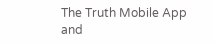The Truth Mobile App and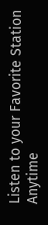Listen to your Favorite Station Anytime